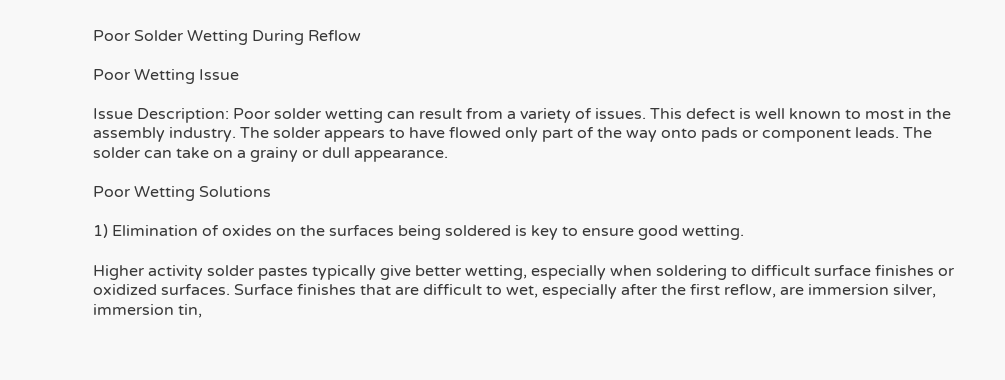Poor Solder Wetting During Reflow

Poor Wetting Issue

Issue Description: Poor solder wetting can result from a variety of issues. This defect is well known to most in the assembly industry. The solder appears to have flowed only part of the way onto pads or component leads. The solder can take on a grainy or dull appearance.

Poor Wetting Solutions

1) Elimination of oxides on the surfaces being soldered is key to ensure good wetting.

Higher activity solder pastes typically give better wetting, especially when soldering to difficult surface finishes or oxidized surfaces. Surface finishes that are difficult to wet, especially after the first reflow, are immersion silver, immersion tin,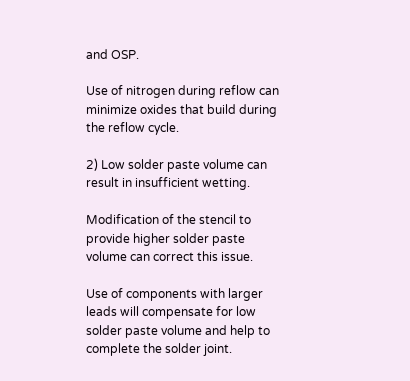and OSP.

Use of nitrogen during reflow can minimize oxides that build during the reflow cycle.

2) Low solder paste volume can result in insufficient wetting.

Modification of the stencil to provide higher solder paste volume can correct this issue.

Use of components with larger leads will compensate for low solder paste volume and help to complete the solder joint.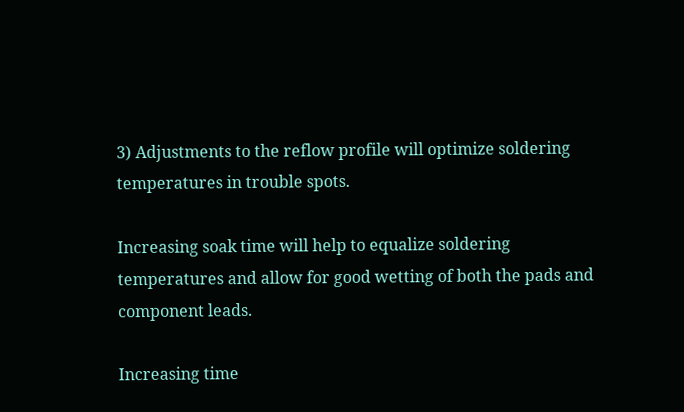3) Adjustments to the reflow profile will optimize soldering temperatures in trouble spots.

Increasing soak time will help to equalize soldering temperatures and allow for good wetting of both the pads and component leads.

Increasing time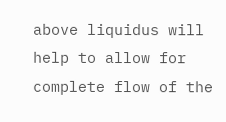above liquidus will help to allow for complete flow of the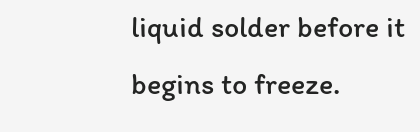liquid solder before it begins to freeze.